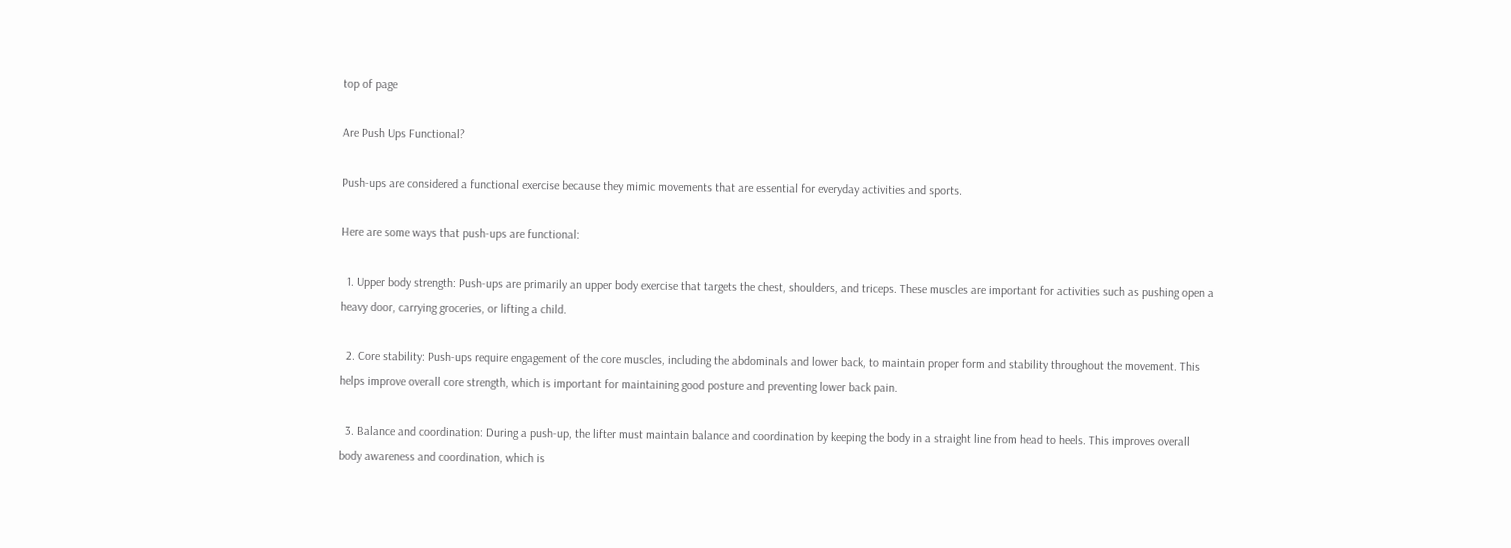top of page

Are Push Ups Functional?

Push-ups are considered a functional exercise because they mimic movements that are essential for everyday activities and sports.

Here are some ways that push-ups are functional:

  1. Upper body strength: Push-ups are primarily an upper body exercise that targets the chest, shoulders, and triceps. These muscles are important for activities such as pushing open a heavy door, carrying groceries, or lifting a child.

  2. Core stability: Push-ups require engagement of the core muscles, including the abdominals and lower back, to maintain proper form and stability throughout the movement. This helps improve overall core strength, which is important for maintaining good posture and preventing lower back pain.

  3. Balance and coordination: During a push-up, the lifter must maintain balance and coordination by keeping the body in a straight line from head to heels. This improves overall body awareness and coordination, which is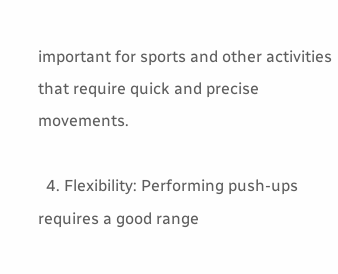important for sports and other activities that require quick and precise movements.

  4. Flexibility: Performing push-ups requires a good range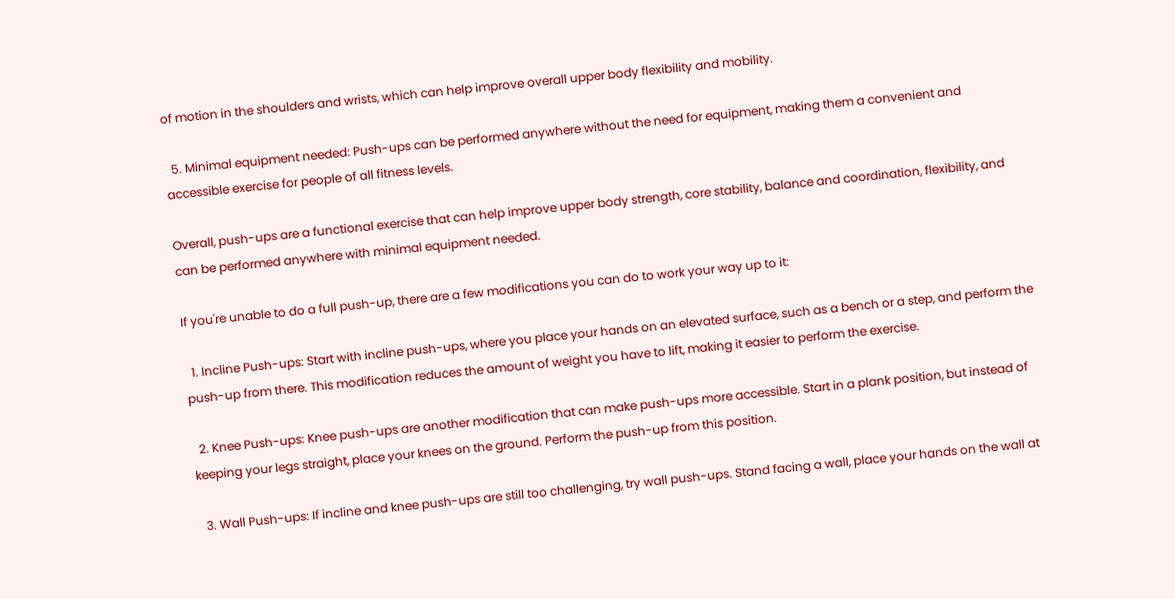of motion in the shoulders and wrists, which can help improve overall upper body flexibility and mobility.

  5. Minimal equipment needed: Push-ups can be performed anywhere without the need for equipment, making them a convenient and accessible exercise for people of all fitness levels.

Overall, push-ups are a functional exercise that can help improve upper body strength, core stability, balance and coordination, flexibility, and can be performed anywhere with minimal equipment needed.

If you're unable to do a full push-up, there are a few modifications you can do to work your way up to it:

  1. Incline Push-ups: Start with incline push-ups, where you place your hands on an elevated surface, such as a bench or a step, and perform the push-up from there. This modification reduces the amount of weight you have to lift, making it easier to perform the exercise.

  2. Knee Push-ups: Knee push-ups are another modification that can make push-ups more accessible. Start in a plank position, but instead of keeping your legs straight, place your knees on the ground. Perform the push-up from this position.

  3. Wall Push-ups: If incline and knee push-ups are still too challenging, try wall push-ups. Stand facing a wall, place your hands on the wall at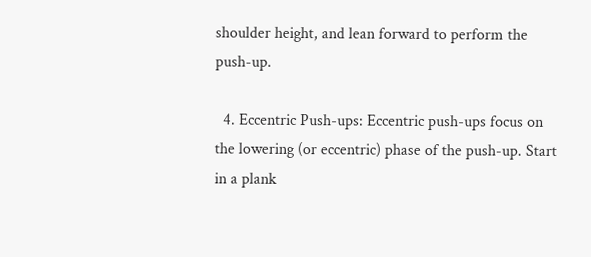shoulder height, and lean forward to perform the push-up.

  4. Eccentric Push-ups: Eccentric push-ups focus on the lowering (or eccentric) phase of the push-up. Start in a plank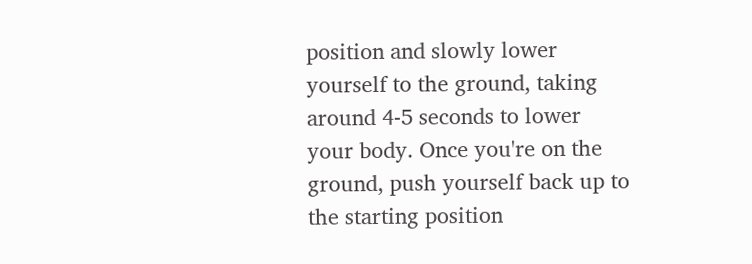position and slowly lower yourself to the ground, taking around 4-5 seconds to lower your body. Once you're on the ground, push yourself back up to the starting position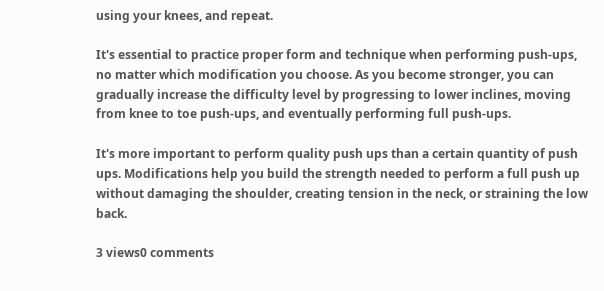using your knees, and repeat.

It's essential to practice proper form and technique when performing push-ups, no matter which modification you choose. As you become stronger, you can gradually increase the difficulty level by progressing to lower inclines, moving from knee to toe push-ups, and eventually performing full push-ups.

It's more important to perform quality push ups than a certain quantity of push ups. Modifications help you build the strength needed to perform a full push up without damaging the shoulder, creating tension in the neck, or straining the low back.

3 views0 comments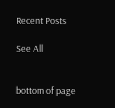Recent Posts

See All


bottom of page